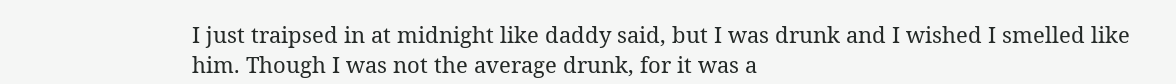I just traipsed in at midnight like daddy said, but I was drunk and I wished I smelled like him. Though I was not the average drunk, for it was a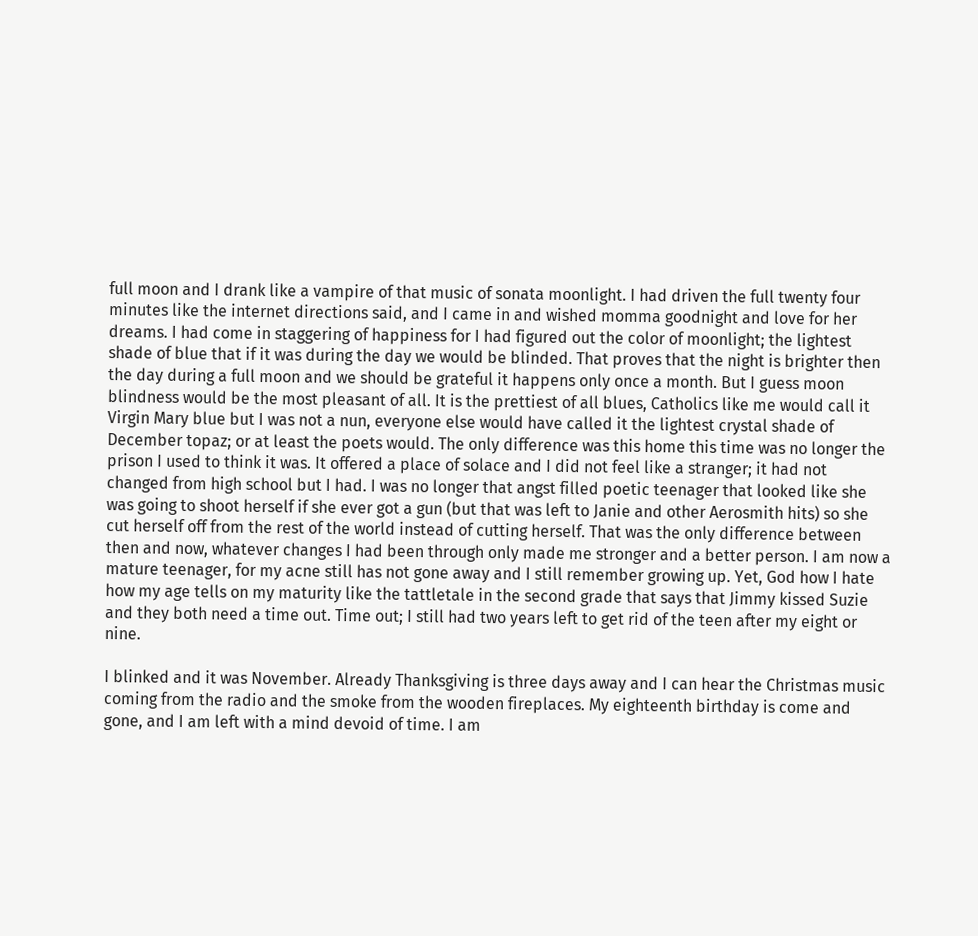full moon and I drank like a vampire of that music of sonata moonlight. I had driven the full twenty four minutes like the internet directions said, and I came in and wished momma goodnight and love for her dreams. I had come in staggering of happiness for I had figured out the color of moonlight; the lightest shade of blue that if it was during the day we would be blinded. That proves that the night is brighter then the day during a full moon and we should be grateful it happens only once a month. But I guess moon blindness would be the most pleasant of all. It is the prettiest of all blues, Catholics like me would call it Virgin Mary blue but I was not a nun, everyone else would have called it the lightest crystal shade of December topaz; or at least the poets would. The only difference was this home this time was no longer the prison I used to think it was. It offered a place of solace and I did not feel like a stranger; it had not changed from high school but I had. I was no longer that angst filled poetic teenager that looked like she was going to shoot herself if she ever got a gun (but that was left to Janie and other Aerosmith hits) so she cut herself off from the rest of the world instead of cutting herself. That was the only difference between then and now, whatever changes I had been through only made me stronger and a better person. I am now a mature teenager, for my acne still has not gone away and I still remember growing up. Yet, God how I hate how my age tells on my maturity like the tattletale in the second grade that says that Jimmy kissed Suzie and they both need a time out. Time out; I still had two years left to get rid of the teen after my eight or nine.

I blinked and it was November. Already Thanksgiving is three days away and I can hear the Christmas music coming from the radio and the smoke from the wooden fireplaces. My eighteenth birthday is come and gone, and I am left with a mind devoid of time. I am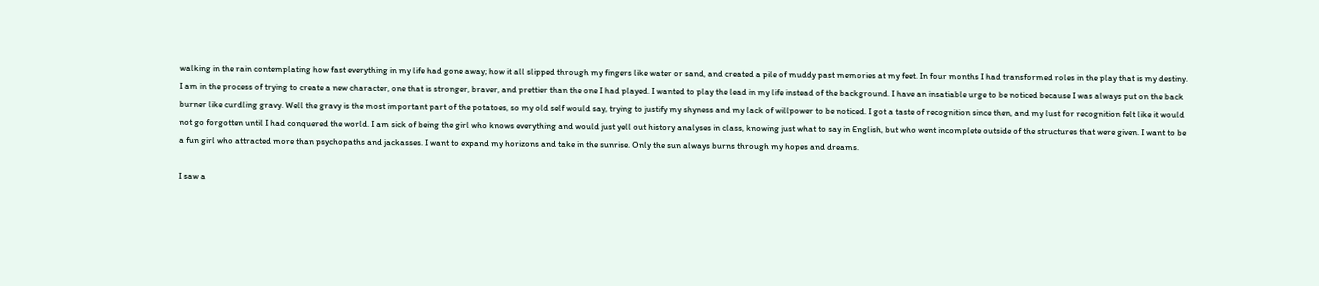walking in the rain contemplating how fast everything in my life had gone away; how it all slipped through my fingers like water or sand, and created a pile of muddy past memories at my feet. In four months I had transformed roles in the play that is my destiny. I am in the process of trying to create a new character, one that is stronger, braver, and prettier than the one I had played. I wanted to play the lead in my life instead of the background. I have an insatiable urge to be noticed because I was always put on the back burner like curdling gravy. Well the gravy is the most important part of the potatoes, so my old self would say, trying to justify my shyness and my lack of willpower to be noticed. I got a taste of recognition since then, and my lust for recognition felt like it would not go forgotten until I had conquered the world. I am sick of being the girl who knows everything and would just yell out history analyses in class, knowing just what to say in English, but who went incomplete outside of the structures that were given. I want to be a fun girl who attracted more than psychopaths and jackasses. I want to expand my horizons and take in the sunrise. Only the sun always burns through my hopes and dreams.

I saw a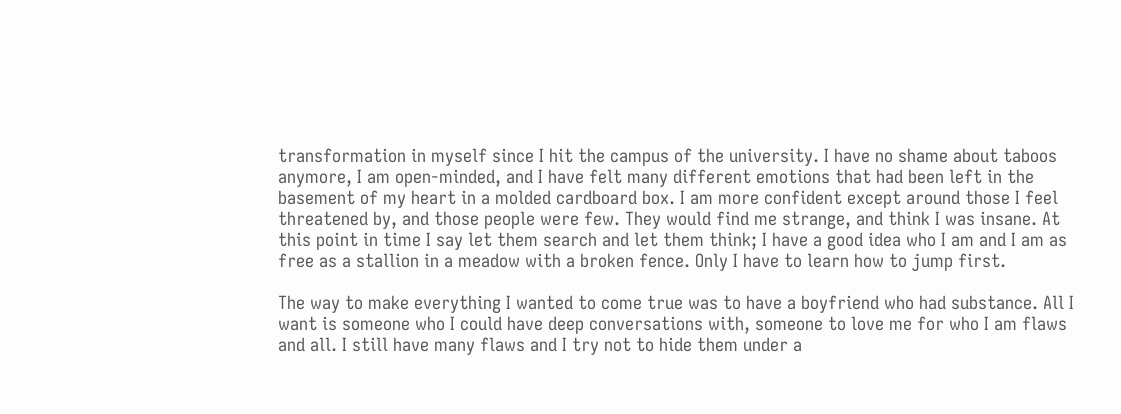transformation in myself since I hit the campus of the university. I have no shame about taboos anymore, I am open-minded, and I have felt many different emotions that had been left in the basement of my heart in a molded cardboard box. I am more confident except around those I feel threatened by, and those people were few. They would find me strange, and think I was insane. At this point in time I say let them search and let them think; I have a good idea who I am and I am as free as a stallion in a meadow with a broken fence. Only I have to learn how to jump first.

The way to make everything I wanted to come true was to have a boyfriend who had substance. All I want is someone who I could have deep conversations with, someone to love me for who I am flaws and all. I still have many flaws and I try not to hide them under a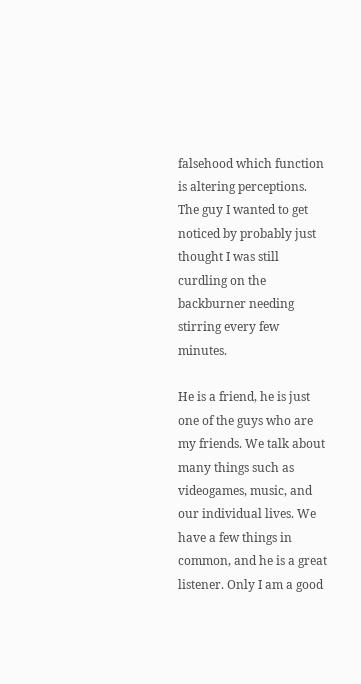falsehood which function is altering perceptions. The guy I wanted to get noticed by probably just thought I was still curdling on the backburner needing stirring every few minutes.

He is a friend, he is just one of the guys who are my friends. We talk about many things such as videogames, music, and our individual lives. We have a few things in common, and he is a great listener. Only I am a good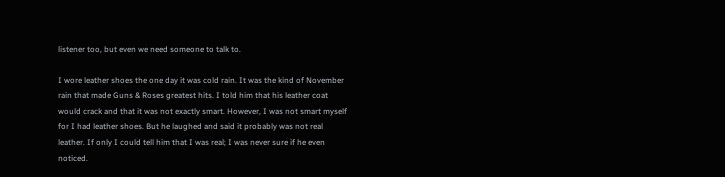listener too, but even we need someone to talk to.

I wore leather shoes the one day it was cold rain. It was the kind of November rain that made Guns & Roses greatest hits. I told him that his leather coat would crack and that it was not exactly smart. However, I was not smart myself for I had leather shoes. But he laughed and said it probably was not real leather. If only I could tell him that I was real; I was never sure if he even noticed.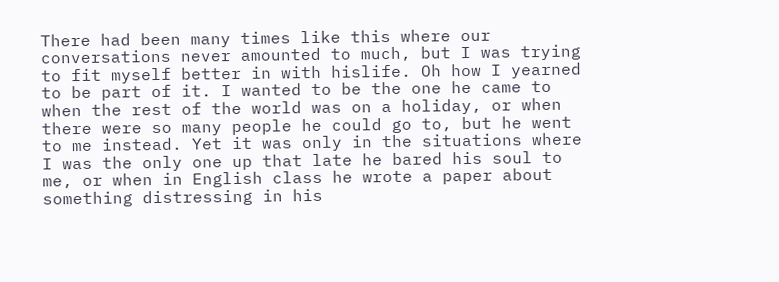There had been many times like this where our conversations never amounted to much, but I was trying to fit myself better in with hislife. Oh how I yearned to be part of it. I wanted to be the one he came to when the rest of the world was on a holiday, or when there were so many people he could go to, but he went to me instead. Yet it was only in the situations where I was the only one up that late he bared his soul to me, or when in English class he wrote a paper about something distressing in his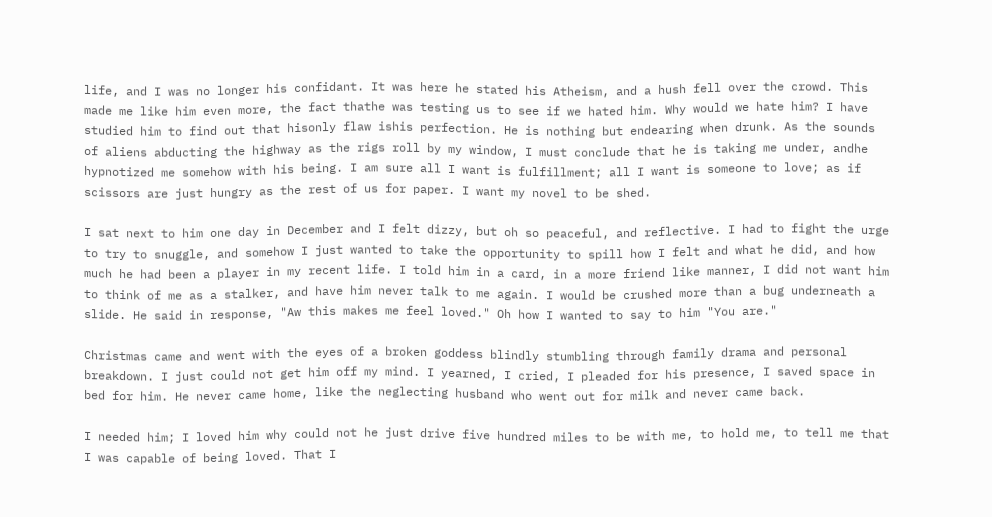life, and I was no longer his confidant. It was here he stated his Atheism, and a hush fell over the crowd. This made me like him even more, the fact thathe was testing us to see if we hated him. Why would we hate him? I have studied him to find out that hisonly flaw ishis perfection. He is nothing but endearing when drunk. As the sounds of aliens abducting the highway as the rigs roll by my window, I must conclude that he is taking me under, andhe hypnotized me somehow with his being. I am sure all I want is fulfillment; all I want is someone to love; as if scissors are just hungry as the rest of us for paper. I want my novel to be shed.

I sat next to him one day in December and I felt dizzy, but oh so peaceful, and reflective. I had to fight the urge to try to snuggle, and somehow I just wanted to take the opportunity to spill how I felt and what he did, and how much he had been a player in my recent life. I told him in a card, in a more friend like manner, I did not want him to think of me as a stalker, and have him never talk to me again. I would be crushed more than a bug underneath a slide. He said in response, "Aw this makes me feel loved." Oh how I wanted to say to him "You are."

Christmas came and went with the eyes of a broken goddess blindly stumbling through family drama and personal breakdown. I just could not get him off my mind. I yearned, I cried, I pleaded for his presence, I saved space in bed for him. He never came home, like the neglecting husband who went out for milk and never came back.

I needed him; I loved him why could not he just drive five hundred miles to be with me, to hold me, to tell me that I was capable of being loved. That I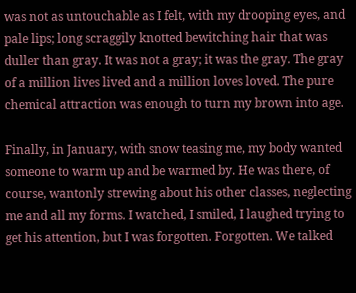was not as untouchable as I felt, with my drooping eyes, and pale lips; long scraggily knotted bewitching hair that was duller than gray. It was not a gray; it was the gray. The gray of a million lives lived and a million loves loved. The pure chemical attraction was enough to turn my brown into age.

Finally, in January, with snow teasing me, my body wanted someone to warm up and be warmed by. He was there, of course, wantonly strewing about his other classes, neglecting me and all my forms. I watched, I smiled, I laughed trying to get his attention, but I was forgotten. Forgotten. We talked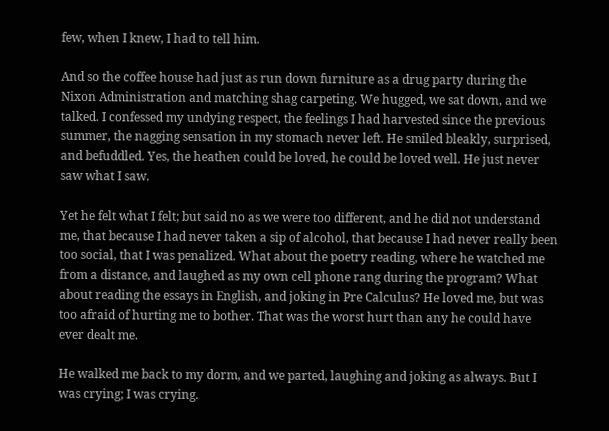few, when I knew, I had to tell him.

And so the coffee house had just as run down furniture as a drug party during the Nixon Administration and matching shag carpeting. We hugged, we sat down, and we talked. I confessed my undying respect, the feelings I had harvested since the previous summer, the nagging sensation in my stomach never left. He smiled bleakly, surprised, and befuddled. Yes, the heathen could be loved, he could be loved well. He just never saw what I saw.

Yet he felt what I felt; but said no as we were too different, and he did not understand me, that because I had never taken a sip of alcohol, that because I had never really been too social, that I was penalized. What about the poetry reading, where he watched me from a distance, and laughed as my own cell phone rang during the program? What about reading the essays in English, and joking in Pre Calculus? He loved me, but was too afraid of hurting me to bother. That was the worst hurt than any he could have ever dealt me.

He walked me back to my dorm, and we parted, laughing and joking as always. But I was crying; I was crying.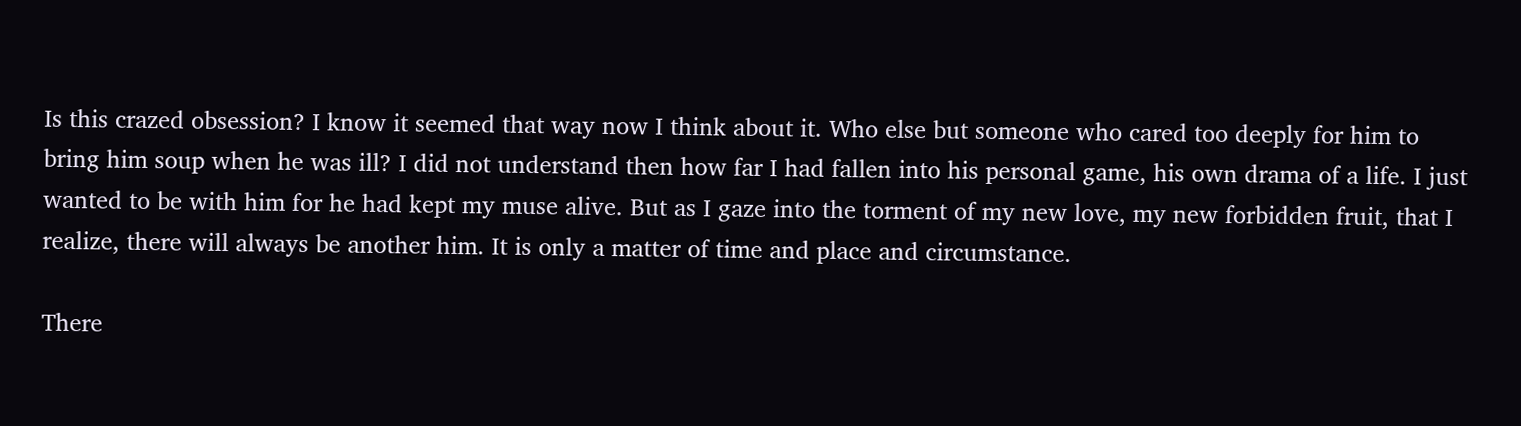Is this crazed obsession? I know it seemed that way now I think about it. Who else but someone who cared too deeply for him to bring him soup when he was ill? I did not understand then how far I had fallen into his personal game, his own drama of a life. I just wanted to be with him for he had kept my muse alive. But as I gaze into the torment of my new love, my new forbidden fruit, that I realize, there will always be another him. It is only a matter of time and place and circumstance.

There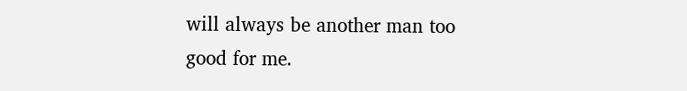will always be another man too good for me.